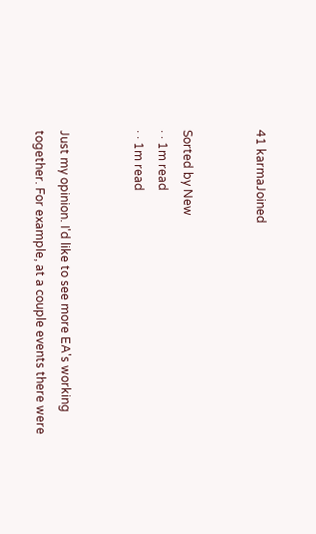41 karmaJoined


Sorted by New
· · 1m read
· · 1m read


Just my opinion. I'd like to see more EA's working together. For example, at a couple events there were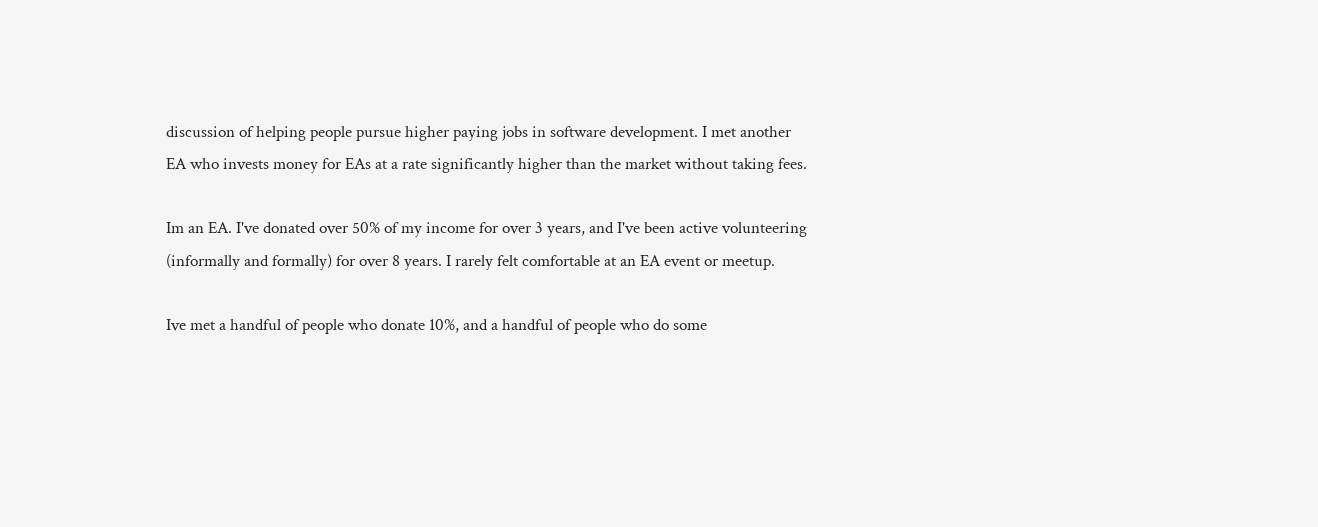discussion of helping people pursue higher paying jobs in software development. I met another EA who invests money for EAs at a rate significantly higher than the market without taking fees.

Im an EA. I've donated over 50% of my income for over 3 years, and I've been active volunteering (informally and formally) for over 8 years. I rarely felt comfortable at an EA event or meetup.

Ive met a handful of people who donate 10%, and a handful of people who do some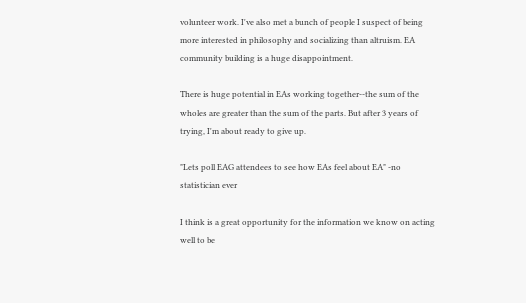volunteer work. I've also met a bunch of people I suspect of being more interested in philosophy and socializing than altruism. EA community building is a huge disappointment.

There is huge potential in EAs working together--the sum of the wholes are greater than the sum of the parts. But after 3 years of trying, I'm about ready to give up.

"Lets poll EAG attendees to see how EAs feel about EA" -no statistician ever

I think is a great opportunity for the information we know on acting well to be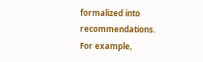formalized into recommendations. For example,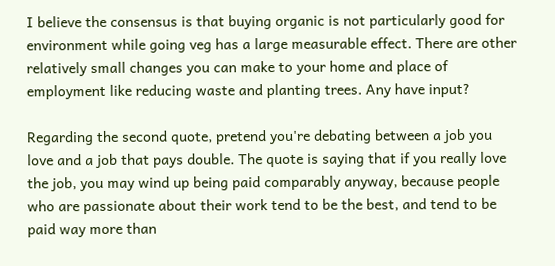I believe the consensus is that buying organic is not particularly good for environment while going veg has a large measurable effect. There are other relatively small changes you can make to your home and place of employment like reducing waste and planting trees. Any have input?

Regarding the second quote, pretend you're debating between a job you love and a job that pays double. The quote is saying that if you really love the job, you may wind up being paid comparably anyway, because people who are passionate about their work tend to be the best, and tend to be paid way more than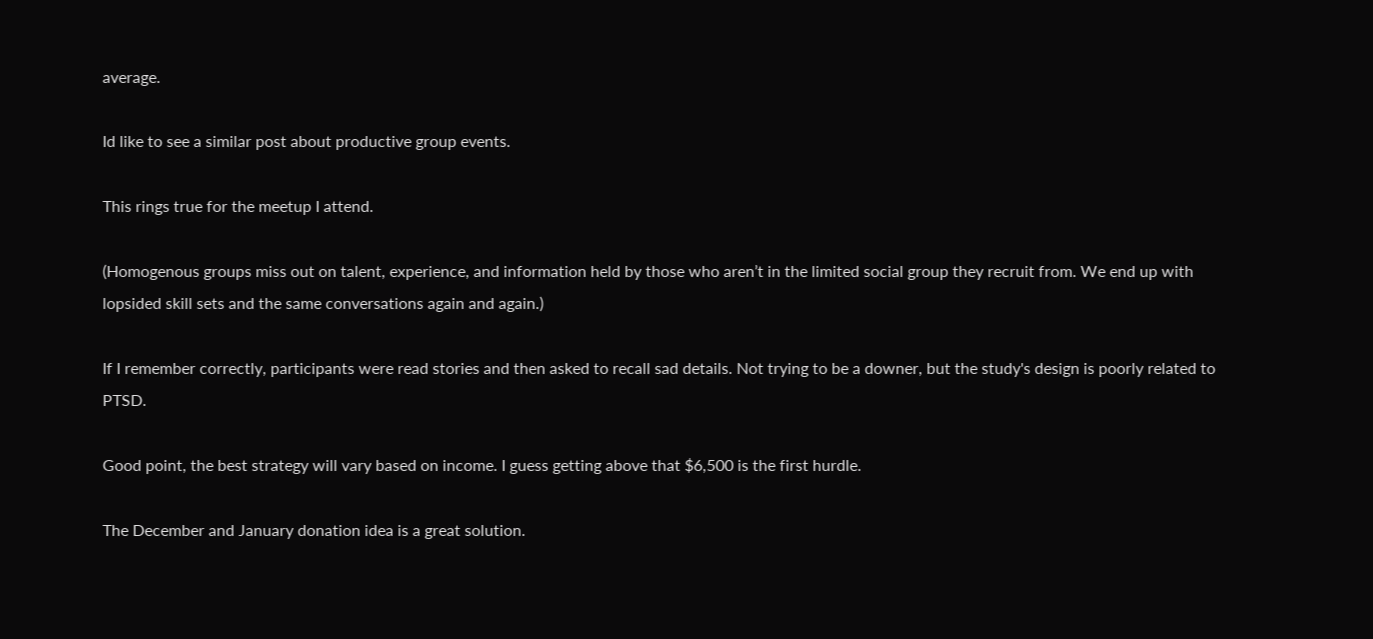average.

Id like to see a similar post about productive group events.

This rings true for the meetup I attend.

(Homogenous groups miss out on talent, experience, and information held by those who aren’t in the limited social group they recruit from. We end up with lopsided skill sets and the same conversations again and again.)

If I remember correctly, participants were read stories and then asked to recall sad details. Not trying to be a downer, but the study's design is poorly related to PTSD.

Good point, the best strategy will vary based on income. I guess getting above that $6,500 is the first hurdle.

The December and January donation idea is a great solution.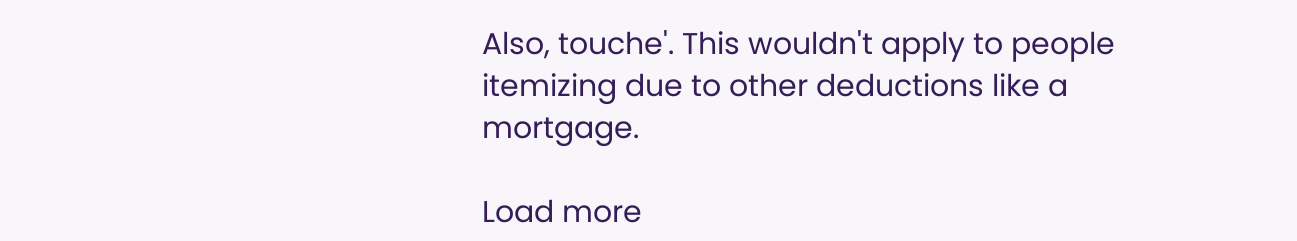Also, touche'. This wouldn't apply to people itemizing due to other deductions like a mortgage.

Load more